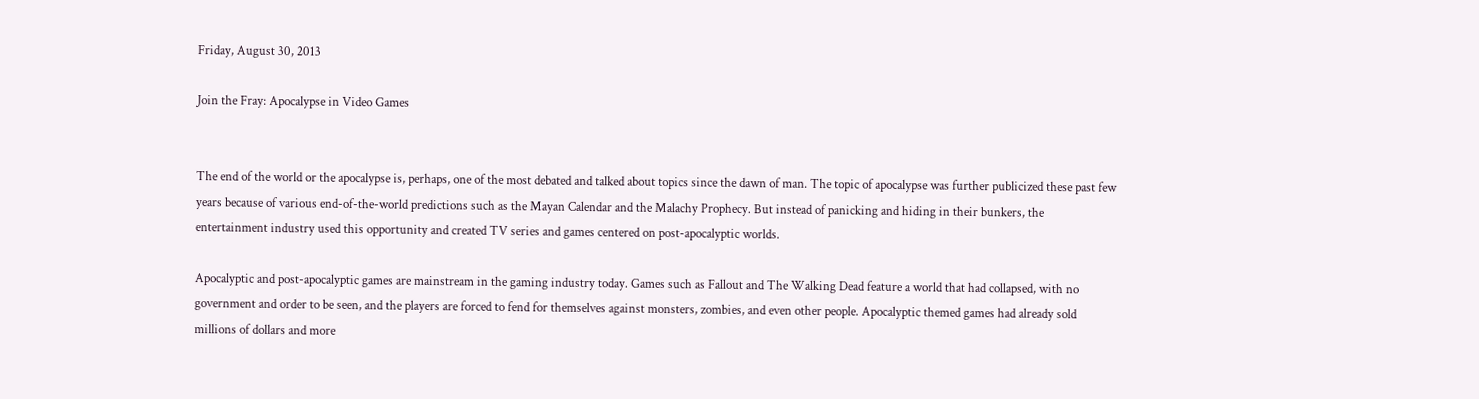Friday, August 30, 2013

Join the Fray: Apocalypse in Video Games


The end of the world or the apocalypse is, perhaps, one of the most debated and talked about topics since the dawn of man. The topic of apocalypse was further publicized these past few years because of various end-of-the-world predictions such as the Mayan Calendar and the Malachy Prophecy. But instead of panicking and hiding in their bunkers, the entertainment industry used this opportunity and created TV series and games centered on post-apocalyptic worlds.

Apocalyptic and post-apocalyptic games are mainstream in the gaming industry today. Games such as Fallout and The Walking Dead feature a world that had collapsed, with no government and order to be seen, and the players are forced to fend for themselves against monsters, zombies, and even other people. Apocalyptic themed games had already sold millions of dollars and more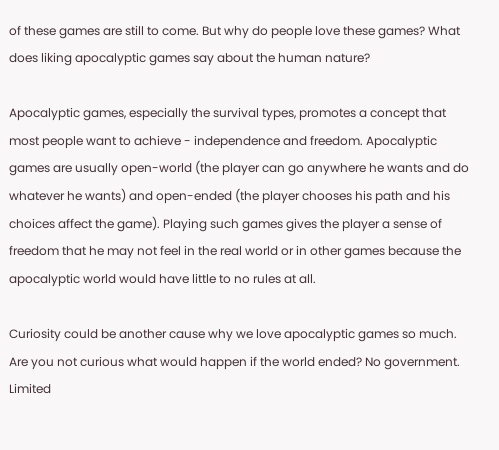of these games are still to come. But why do people love these games? What does liking apocalyptic games say about the human nature?

Apocalyptic games, especially the survival types, promotes a concept that most people want to achieve - independence and freedom. Apocalyptic games are usually open-world (the player can go anywhere he wants and do whatever he wants) and open-ended (the player chooses his path and his choices affect the game). Playing such games gives the player a sense of freedom that he may not feel in the real world or in other games because the apocalyptic world would have little to no rules at all.

Curiosity could be another cause why we love apocalyptic games so much. Are you not curious what would happen if the world ended? No government. Limited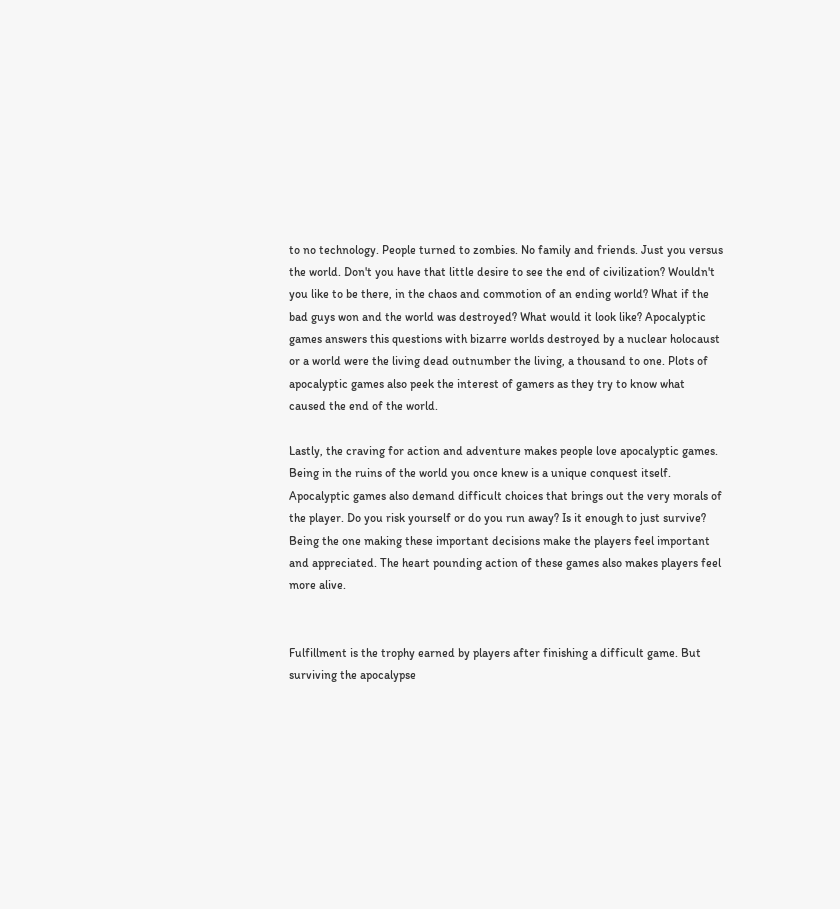to no technology. People turned to zombies. No family and friends. Just you versus the world. Don't you have that little desire to see the end of civilization? Wouldn't you like to be there, in the chaos and commotion of an ending world? What if the bad guys won and the world was destroyed? What would it look like? Apocalyptic games answers this questions with bizarre worlds destroyed by a nuclear holocaust or a world were the living dead outnumber the living, a thousand to one. Plots of apocalyptic games also peek the interest of gamers as they try to know what caused the end of the world.

Lastly, the craving for action and adventure makes people love apocalyptic games. Being in the ruins of the world you once knew is a unique conquest itself. Apocalyptic games also demand difficult choices that brings out the very morals of the player. Do you risk yourself or do you run away? Is it enough to just survive? Being the one making these important decisions make the players feel important and appreciated. The heart pounding action of these games also makes players feel more alive.


Fulfillment is the trophy earned by players after finishing a difficult game. But surviving the apocalypse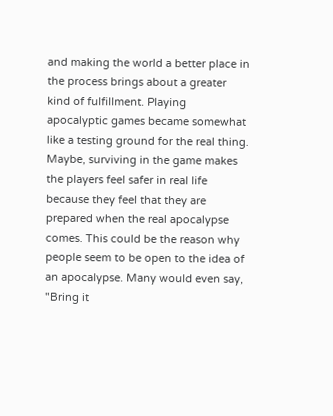and making the world a better place in the process brings about a greater kind of fulfillment. Playing apocalyptic games became somewhat like a testing ground for the real thing. Maybe, surviving in the game makes the players feel safer in real life because they feel that they are prepared when the real apocalypse comes. This could be the reason why people seem to be open to the idea of an apocalypse. Many would even say, "Bring it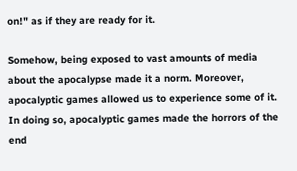on!" as if they are ready for it.

Somehow, being exposed to vast amounts of media about the apocalypse made it a norm. Moreover, apocalyptic games allowed us to experience some of it. In doing so, apocalyptic games made the horrors of the end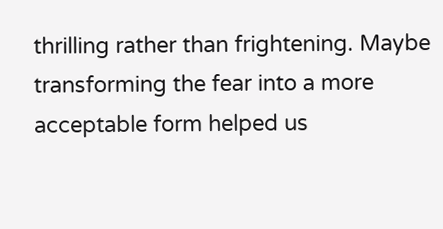thrilling rather than frightening. Maybe transforming the fear into a more acceptable form helped us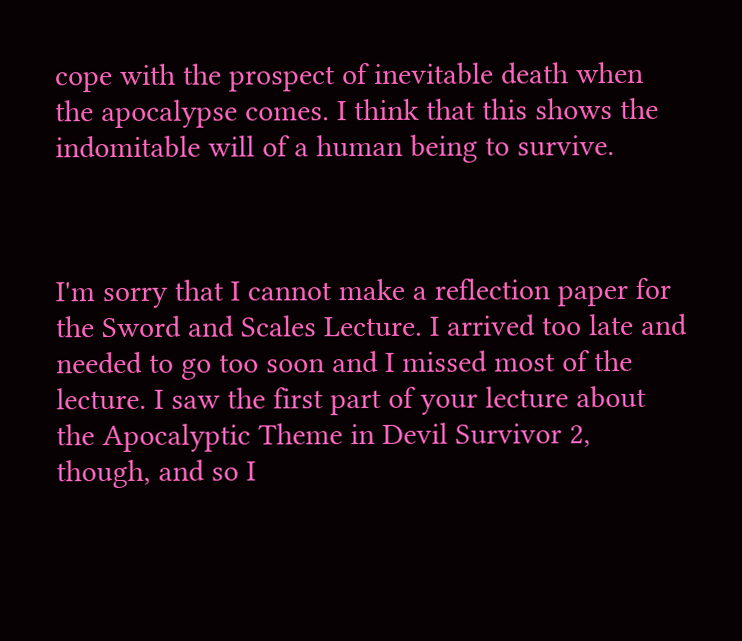cope with the prospect of inevitable death when the apocalypse comes. I think that this shows the indomitable will of a human being to survive.



I'm sorry that I cannot make a reflection paper for the Sword and Scales Lecture. I arrived too late and needed to go too soon and I missed most of the lecture. I saw the first part of your lecture about the Apocalyptic Theme in Devil Survivor 2, though, and so I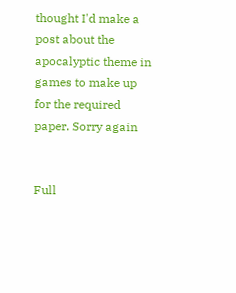thought I'd make a post about the apocalyptic theme in games to make up for the required paper. Sorry again


Full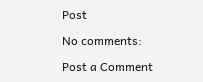Post

No comments:

Post a Comment